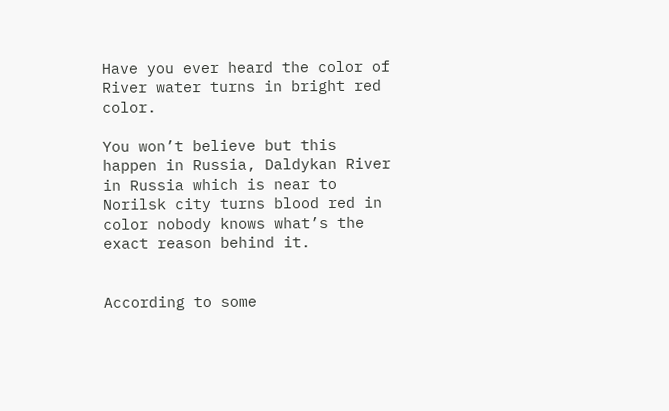Have you ever heard the color of River water turns in bright red color.

You won’t believe but this happen in Russia, Daldykan River in Russia which is near to Norilsk city turns blood red in color nobody knows what’s the exact reason behind it.


According to some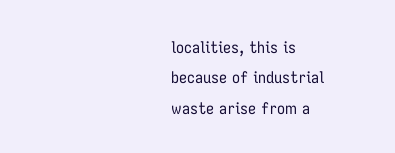localities, this is because of industrial waste arise from a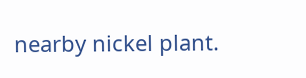nearby nickel plant.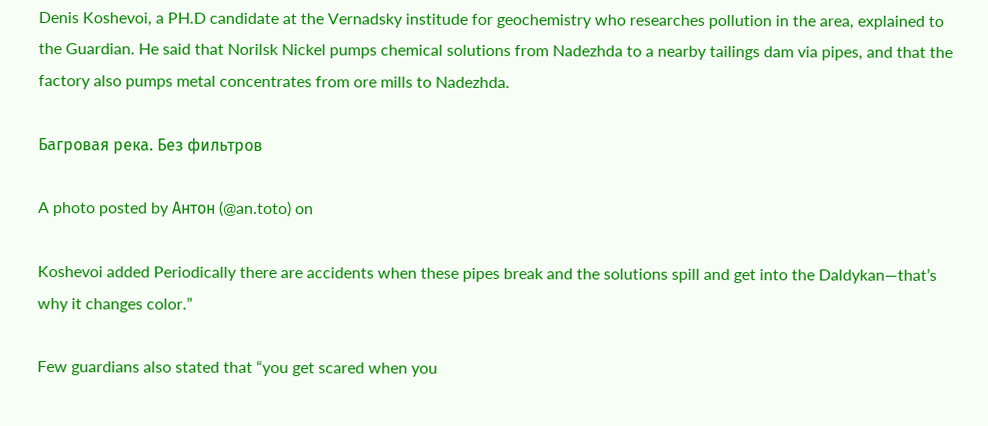Denis Koshevoi, a PH.D candidate at the Vernadsky institude for geochemistry who researches pollution in the area, explained to the Guardian. He said that Norilsk Nickel pumps chemical solutions from Nadezhda to a nearby tailings dam via pipes, and that the factory also pumps metal concentrates from ore mills to Nadezhda.

Багровая река. Без фильтров

A photo posted by Антон (@an.toto) on

Koshevoi added Periodically there are accidents when these pipes break and the solutions spill and get into the Daldykan—that’s why it changes color.”

Few guardians also stated that “you get scared when you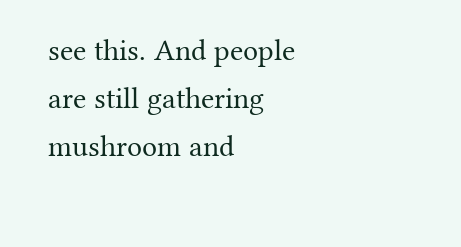see this. And people are still gathering mushroom and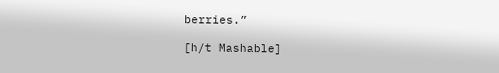berries.”

[h/t Mashable]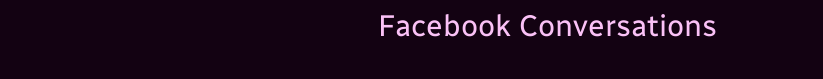Facebook Conversations